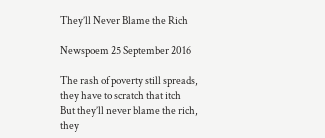They’ll Never Blame the Rich

Newspoem 25 September 2016

The rash of poverty still spreads, they have to scratch that itch
But they’ll never blame the rich,
they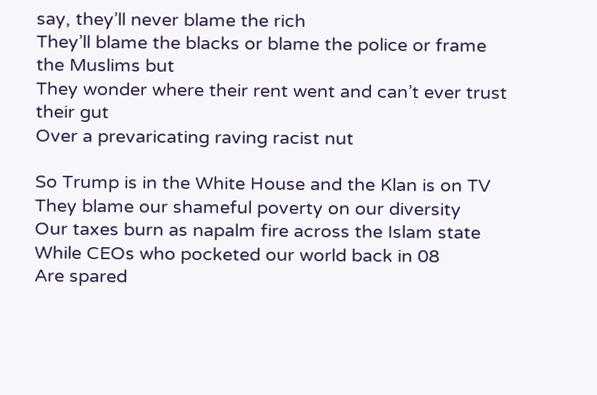say, they’ll never blame the rich
They’ll blame the blacks or blame the police or frame the Muslims but
They wonder where their rent went and can’t ever trust their gut
Over a prevaricating raving racist nut

So Trump is in the White House and the Klan is on TV
They blame our shameful poverty on our diversity
Our taxes burn as napalm fire across the Islam state
While CEOs who pocketed our world back in 08
Are spared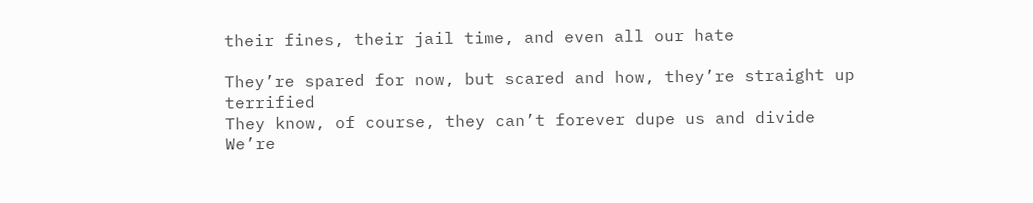their fines, their jail time, and even all our hate

They’re spared for now, but scared and how, they’re straight up terrified
They know, of course, they can’t forever dupe us and divide
We’re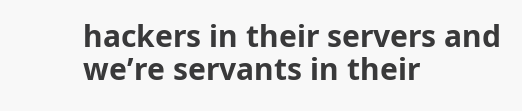hackers in their servers and we’re servants in their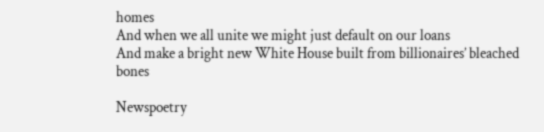homes
And when we all unite we might just default on our loans
And make a bright new White House built from billionaires’ bleached bones

Newspoetry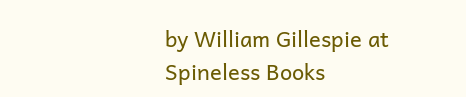by William Gillespie at Spineless Books